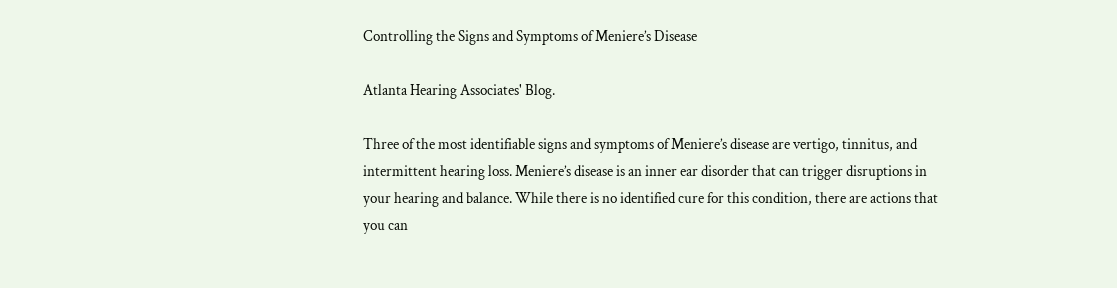Controlling the Signs and Symptoms of Meniere’s Disease

Atlanta Hearing Associates' Blog.

Three of the most identifiable signs and symptoms of Meniere’s disease are vertigo, tinnitus, and intermittent hearing loss. Meniere’s disease is an inner ear disorder that can trigger disruptions in your hearing and balance. While there is no identified cure for this condition, there are actions that you can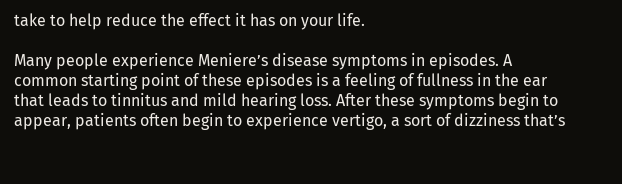take to help reduce the effect it has on your life.

Many people experience Meniere’s disease symptoms in episodes. A common starting point of these episodes is a feeling of fullness in the ear that leads to tinnitus and mild hearing loss. After these symptoms begin to appear, patients often begin to experience vertigo, a sort of dizziness that’s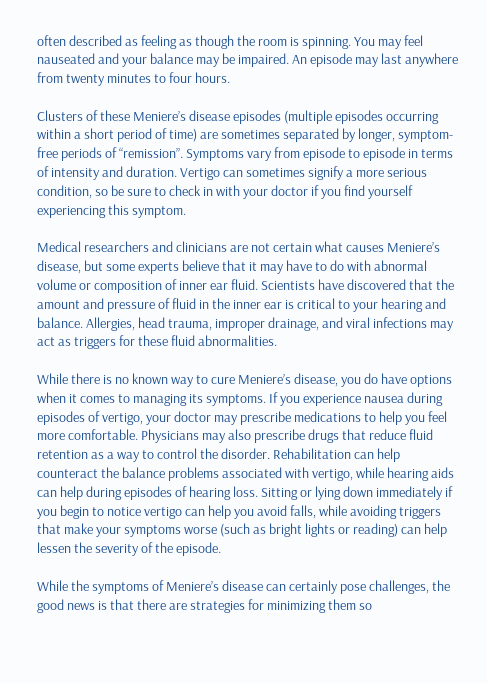often described as feeling as though the room is spinning. You may feel nauseated and your balance may be impaired. An episode may last anywhere from twenty minutes to four hours.

Clusters of these Meniere’s disease episodes (multiple episodes occurring within a short period of time) are sometimes separated by longer, symptom-free periods of “remission”. Symptoms vary from episode to episode in terms of intensity and duration. Vertigo can sometimes signify a more serious condition, so be sure to check in with your doctor if you find yourself experiencing this symptom.

Medical researchers and clinicians are not certain what causes Meniere’s disease, but some experts believe that it may have to do with abnormal volume or composition of inner ear fluid. Scientists have discovered that the amount and pressure of fluid in the inner ear is critical to your hearing and balance. Allergies, head trauma, improper drainage, and viral infections may act as triggers for these fluid abnormalities.

While there is no known way to cure Meniere’s disease, you do have options when it comes to managing its symptoms. If you experience nausea during episodes of vertigo, your doctor may prescribe medications to help you feel more comfortable. Physicians may also prescribe drugs that reduce fluid retention as a way to control the disorder. Rehabilitation can help counteract the balance problems associated with vertigo, while hearing aids can help during episodes of hearing loss. Sitting or lying down immediately if you begin to notice vertigo can help you avoid falls, while avoiding triggers that make your symptoms worse (such as bright lights or reading) can help lessen the severity of the episode.

While the symptoms of Meniere’s disease can certainly pose challenges, the good news is that there are strategies for minimizing them so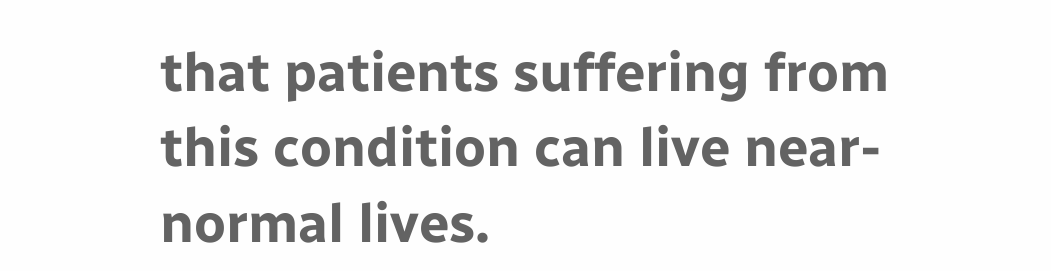that patients suffering from this condition can live near-normal lives.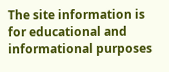The site information is for educational and informational purposes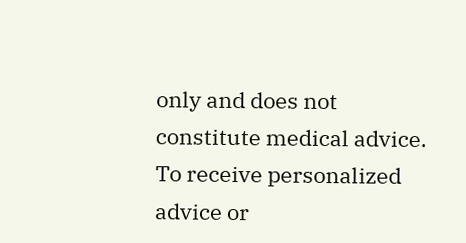only and does not constitute medical advice. To receive personalized advice or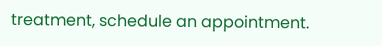treatment, schedule an appointment.